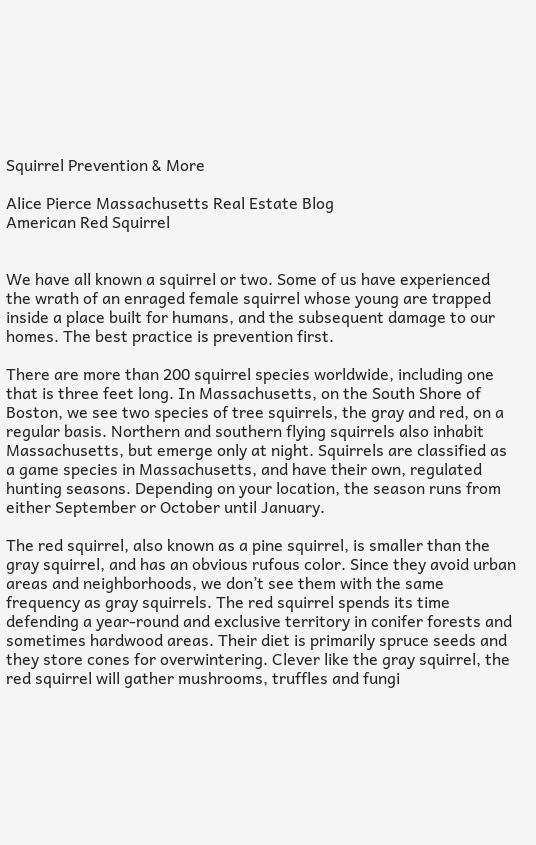Squirrel Prevention & More

Alice Pierce Massachusetts Real Estate Blog
American Red Squirrel


We have all known a squirrel or two. Some of us have experienced the wrath of an enraged female squirrel whose young are trapped inside a place built for humans, and the subsequent damage to our homes. The best practice is prevention first.

There are more than 200 squirrel species worldwide, including one that is three feet long. In Massachusetts, on the South Shore of Boston, we see two species of tree squirrels, the gray and red, on a regular basis. Northern and southern flying squirrels also inhabit Massachusetts, but emerge only at night. Squirrels are classified as a game species in Massachusetts, and have their own, regulated hunting seasons. Depending on your location, the season runs from either September or October until January.

The red squirrel, also known as a pine squirrel, is smaller than the gray squirrel, and has an obvious rufous color. Since they avoid urban areas and neighborhoods, we don’t see them with the same frequency as gray squirrels. The red squirrel spends its time defending a year-round and exclusive territory in conifer forests and sometimes hardwood areas. Their diet is primarily spruce seeds and they store cones for overwintering. Clever like the gray squirrel, the red squirrel will gather mushrooms, truffles and fungi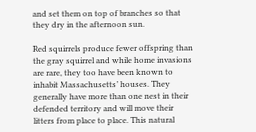and set them on top of branches so that they dry in the afternoon sun.

Red squirrels produce fewer offspring than the gray squirrel and while home invasions are rare, they too have been known to inhabit Massachusetts’ houses. They generally have more than one nest in their defended territory and will move their litters from place to place. This natural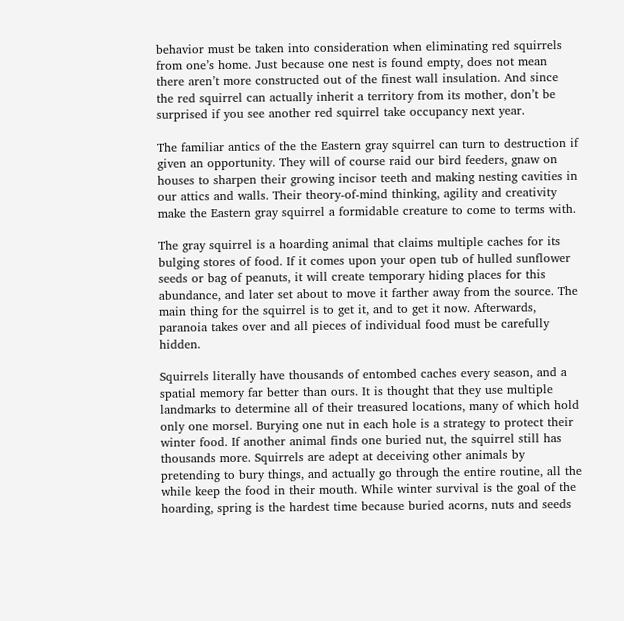behavior must be taken into consideration when eliminating red squirrels from one’s home. Just because one nest is found empty, does not mean there aren’t more constructed out of the finest wall insulation. And since the red squirrel can actually inherit a territory from its mother, don’t be surprised if you see another red squirrel take occupancy next year.

The familiar antics of the the Eastern gray squirrel can turn to destruction if given an opportunity. They will of course raid our bird feeders, gnaw on houses to sharpen their growing incisor teeth and making nesting cavities in our attics and walls. Their theory-of-mind thinking, agility and creativity make the Eastern gray squirrel a formidable creature to come to terms with.

The gray squirrel is a hoarding animal that claims multiple caches for its bulging stores of food. If it comes upon your open tub of hulled sunflower seeds or bag of peanuts, it will create temporary hiding places for this abundance, and later set about to move it farther away from the source. The main thing for the squirrel is to get it, and to get it now. Afterwards, paranoia takes over and all pieces of individual food must be carefully hidden.

Squirrels literally have thousands of entombed caches every season, and a spatial memory far better than ours. It is thought that they use multiple landmarks to determine all of their treasured locations, many of which hold only one morsel. Burying one nut in each hole is a strategy to protect their winter food. If another animal finds one buried nut, the squirrel still has thousands more. Squirrels are adept at deceiving other animals by pretending to bury things, and actually go through the entire routine, all the while keep the food in their mouth. While winter survival is the goal of the hoarding, spring is the hardest time because buried acorns, nuts and seeds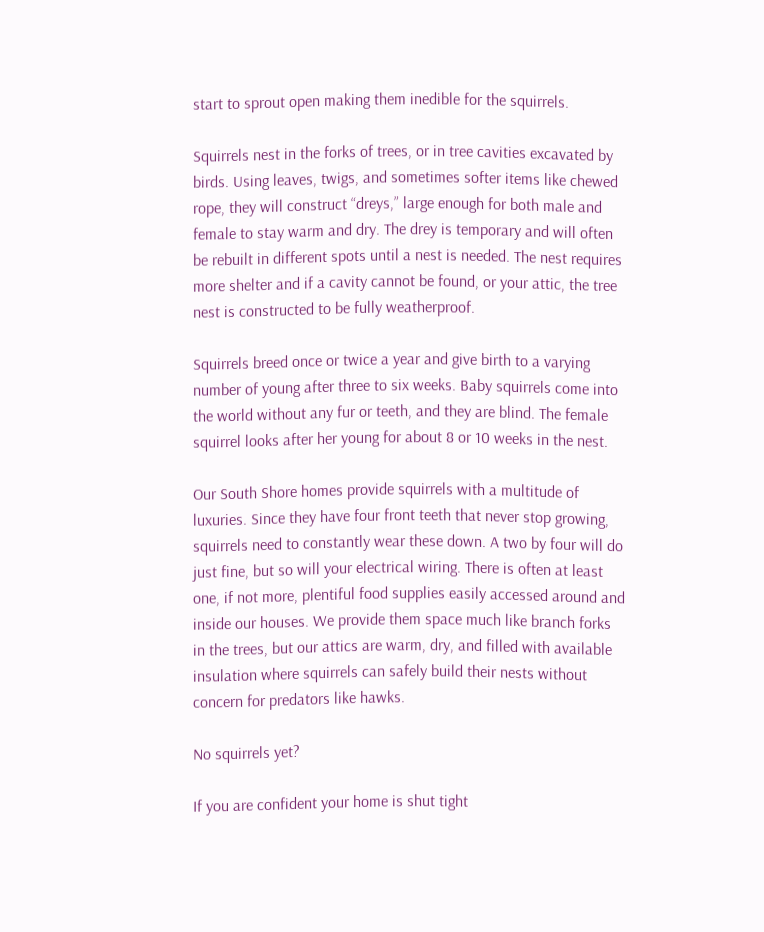start to sprout open making them inedible for the squirrels.

Squirrels nest in the forks of trees, or in tree cavities excavated by birds. Using leaves, twigs, and sometimes softer items like chewed rope, they will construct “dreys,” large enough for both male and female to stay warm and dry. The drey is temporary and will often be rebuilt in different spots until a nest is needed. The nest requires more shelter and if a cavity cannot be found, or your attic, the tree nest is constructed to be fully weatherproof.

Squirrels breed once or twice a year and give birth to a varying number of young after three to six weeks. Baby squirrels come into the world without any fur or teeth, and they are blind. The female squirrel looks after her young for about 8 or 10 weeks in the nest.

Our South Shore homes provide squirrels with a multitude of luxuries. Since they have four front teeth that never stop growing, squirrels need to constantly wear these down. A two by four will do just fine, but so will your electrical wiring. There is often at least one, if not more, plentiful food supplies easily accessed around and inside our houses. We provide them space much like branch forks in the trees, but our attics are warm, dry, and filled with available insulation where squirrels can safely build their nests without concern for predators like hawks.

No squirrels yet?

If you are confident your home is shut tight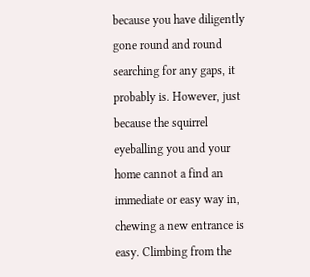because you have diligently gone round and round searching for any gaps, it probably is. However, just because the squirrel eyeballing you and your home cannot a find an immediate or easy way in, chewing a new entrance is easy. Climbing from the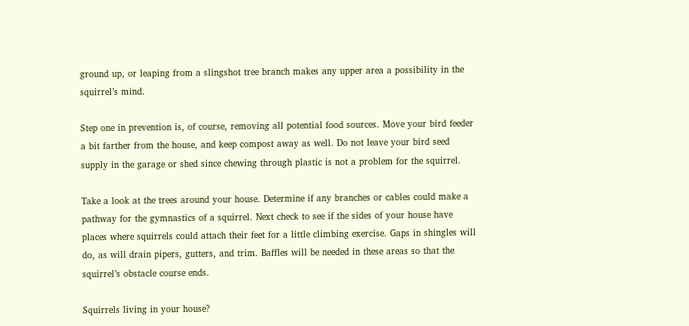ground up, or leaping from a slingshot tree branch makes any upper area a possibility in the squirrel’s mind.

Step one in prevention is, of course, removing all potential food sources. Move your bird feeder a bit farther from the house, and keep compost away as well. Do not leave your bird seed supply in the garage or shed since chewing through plastic is not a problem for the squirrel.

Take a look at the trees around your house. Determine if any branches or cables could make a pathway for the gymnastics of a squirrel. Next check to see if the sides of your house have places where squirrels could attach their feet for a little climbing exercise. Gaps in shingles will do, as will drain pipers, gutters, and trim. Baffles will be needed in these areas so that the squirrel’s obstacle course ends.

Squirrels living in your house?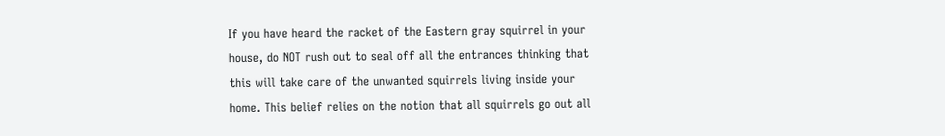If you have heard the racket of the Eastern gray squirrel in your house, do NOT rush out to seal off all the entrances thinking that this will take care of the unwanted squirrels living inside your home. This belief relies on the notion that all squirrels go out all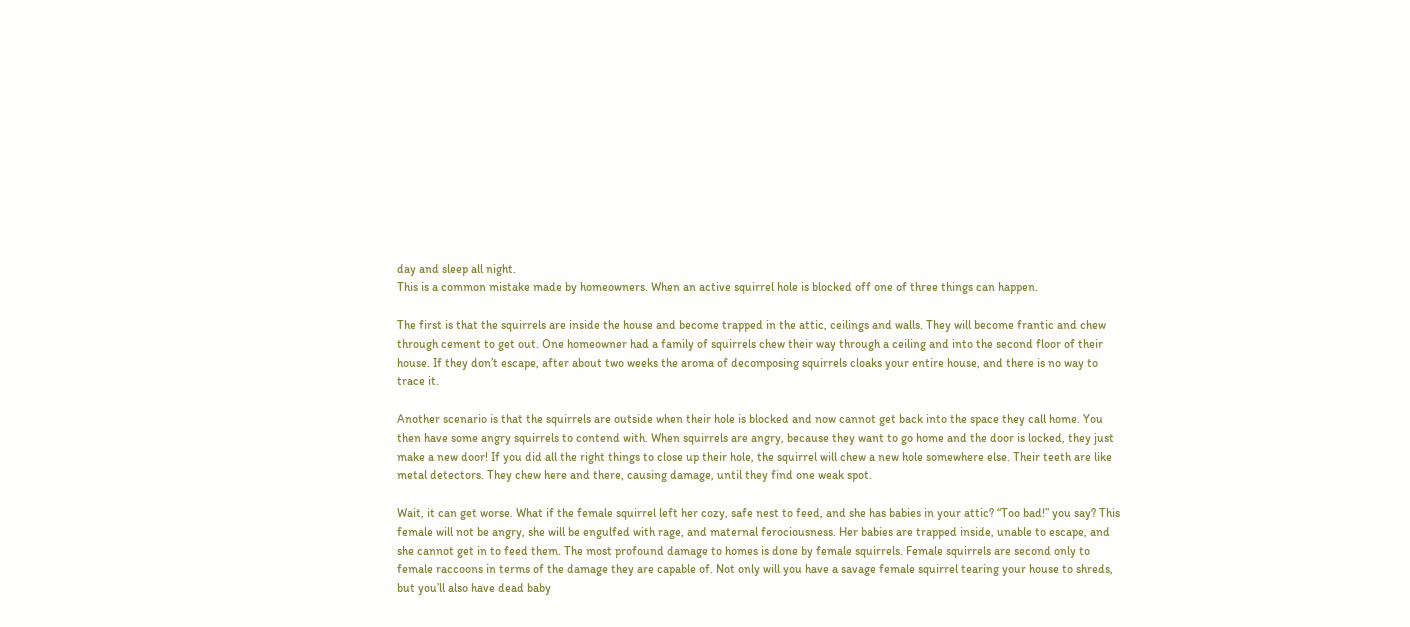day and sleep all night.
This is a common mistake made by homeowners. When an active squirrel hole is blocked off one of three things can happen.

The first is that the squirrels are inside the house and become trapped in the attic, ceilings and walls. They will become frantic and chew through cement to get out. One homeowner had a family of squirrels chew their way through a ceiling and into the second floor of their house. If they don’t escape, after about two weeks the aroma of decomposing squirrels cloaks your entire house, and there is no way to trace it.

Another scenario is that the squirrels are outside when their hole is blocked and now cannot get back into the space they call home. You then have some angry squirrels to contend with. When squirrels are angry, because they want to go home and the door is locked, they just make a new door! If you did all the right things to close up their hole, the squirrel will chew a new hole somewhere else. Their teeth are like metal detectors. They chew here and there, causing damage, until they find one weak spot.

Wait, it can get worse. What if the female squirrel left her cozy, safe nest to feed, and she has babies in your attic? “Too bad!” you say? This female will not be angry, she will be engulfed with rage, and maternal ferociousness. Her babies are trapped inside, unable to escape, and she cannot get in to feed them. The most profound damage to homes is done by female squirrels. Female squirrels are second only to female raccoons in terms of the damage they are capable of. Not only will you have a savage female squirrel tearing your house to shreds, but you’ll also have dead baby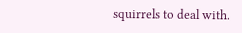squirrels to deal with.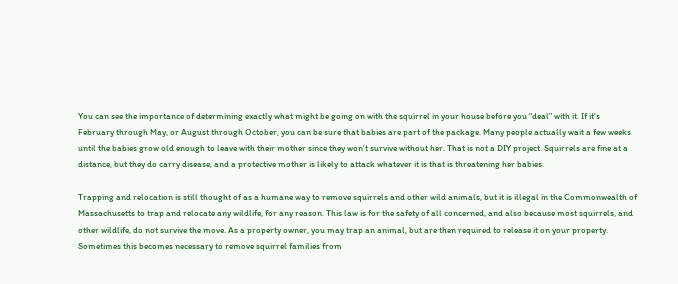You can see the importance of determining exactly what might be going on with the squirrel in your house before you “deal” with it. If it’s February through May, or August through October, you can be sure that babies are part of the package. Many people actually wait a few weeks until the babies grow old enough to leave with their mother since they won’t survive without her. That is not a DIY project. Squirrels are fine at a distance, but they do carry disease, and a protective mother is likely to attack whatever it is that is threatening her babies.

Trapping and relocation is still thought of as a humane way to remove squirrels and other wild animals, but it is illegal in the Commonwealth of Massachusetts to trap and relocate any wildlife, for any reason. This law is for the safety of all concerned, and also because most squirrels, and other wildlife, do not survive the move. As a property owner, you may trap an animal, but are then required to release it on your property. Sometimes this becomes necessary to remove squirrel families from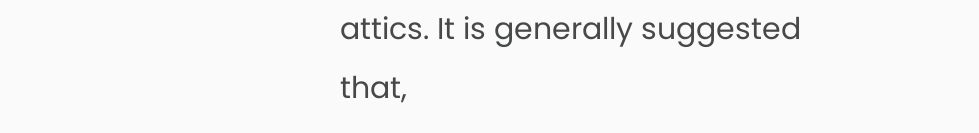attics. It is generally suggested that,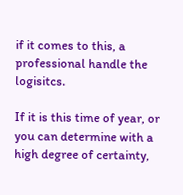if it comes to this, a professional handle the logisitcs.

If it is this time of year, or you can determine with a high degree of certainty,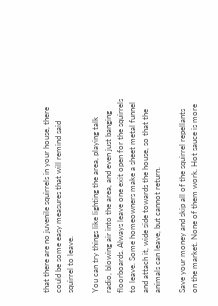that there are no juvenile squirrels in your house, there could be some easy measures that will remind said squirrel to leave.

You can try things like lighting the area, playing talk radio, blowing air into the area, and even just banging floorboards. Always leave one exit open for the squirrels to leave. Some homeowners make a sheet metal funnel and attach it, wide side towards the house, so that the animals can leave, but cannot return.

Save your money and skip all of the squirrel repellants on the market. None of them work. Hot sauce is more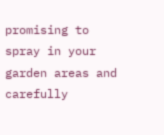promising to spray in your garden areas and carefully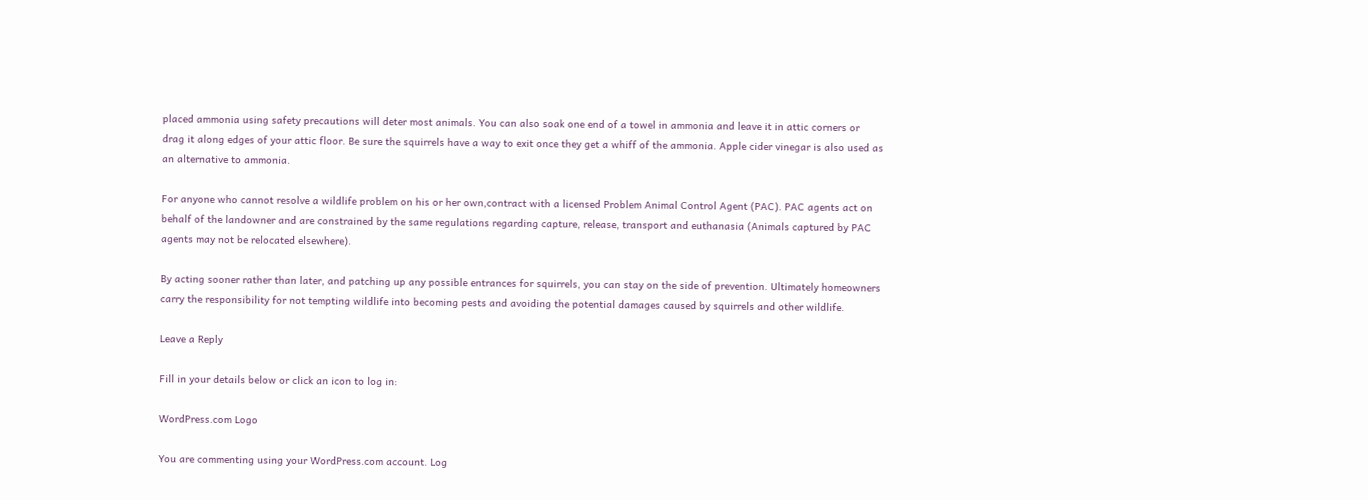placed ammonia using safety precautions will deter most animals. You can also soak one end of a towel in ammonia and leave it in attic corners or drag it along edges of your attic floor. Be sure the squirrels have a way to exit once they get a whiff of the ammonia. Apple cider vinegar is also used as an alternative to ammonia.

For anyone who cannot resolve a wildlife problem on his or her own,contract with a licensed Problem Animal Control Agent (PAC). PAC agents act on behalf of the landowner and are constrained by the same regulations regarding capture, release, transport and euthanasia (Animals captured by PAC agents may not be relocated elsewhere).

By acting sooner rather than later, and patching up any possible entrances for squirrels, you can stay on the side of prevention. Ultimately homeowners carry the responsibility for not tempting wildlife into becoming pests and avoiding the potential damages caused by squirrels and other wildlife.

Leave a Reply

Fill in your details below or click an icon to log in:

WordPress.com Logo

You are commenting using your WordPress.com account. Log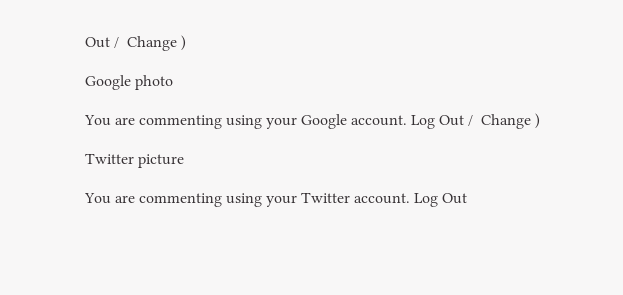Out /  Change )

Google photo

You are commenting using your Google account. Log Out /  Change )

Twitter picture

You are commenting using your Twitter account. Log Out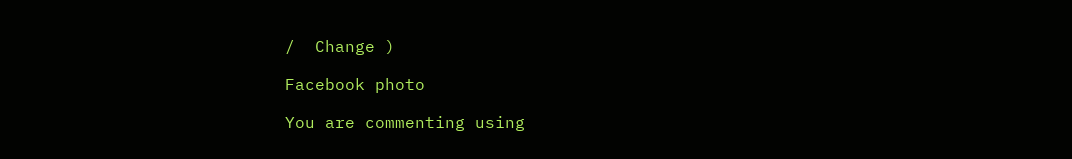/  Change )

Facebook photo

You are commenting using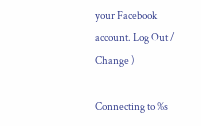your Facebook account. Log Out /  Change )

Connecting to %s